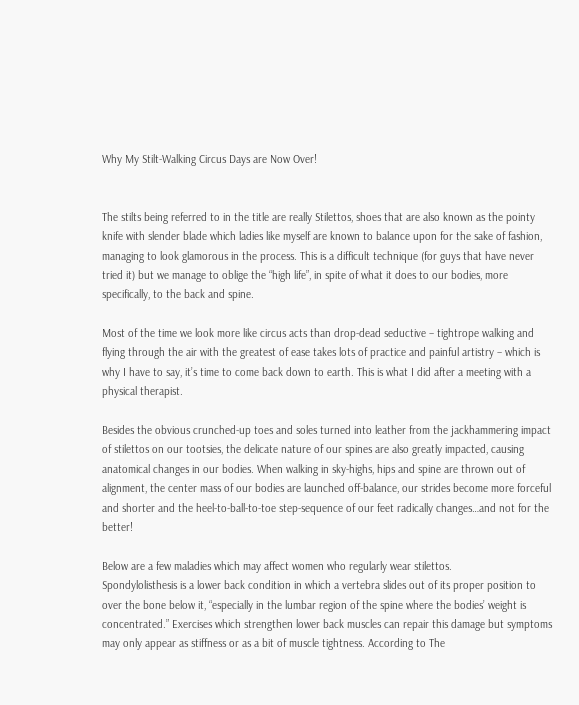Why My Stilt-Walking Circus Days are Now Over!


The stilts being referred to in the title are really Stilettos, shoes that are also known as the pointy knife with slender blade which ladies like myself are known to balance upon for the sake of fashion, managing to look glamorous in the process. This is a difficult technique (for guys that have never tried it) but we manage to oblige the “high life”, in spite of what it does to our bodies, more specifically, to the back and spine.

Most of the time we look more like circus acts than drop-dead seductive – tightrope walking and flying through the air with the greatest of ease takes lots of practice and painful artistry – which is why I have to say, it’s time to come back down to earth. This is what I did after a meeting with a physical therapist.

Besides the obvious crunched-up toes and soles turned into leather from the jackhammering impact of stilettos on our tootsies, the delicate nature of our spines are also greatly impacted, causing anatomical changes in our bodies. When walking in sky-highs, hips and spine are thrown out of alignment, the center mass of our bodies are launched off-balance, our strides become more forceful and shorter and the heel-to-ball-to-toe step-sequence of our feet radically changes…and not for the better!

Below are a few maladies which may affect women who regularly wear stilettos.
Spondylolisthesis is a lower back condition in which a vertebra slides out of its proper position to over the bone below it, “especially in the lumbar region of the spine where the bodies’ weight is concentrated.” Exercises which strengthen lower back muscles can repair this damage but symptoms may only appear as stiffness or as a bit of muscle tightness. According to The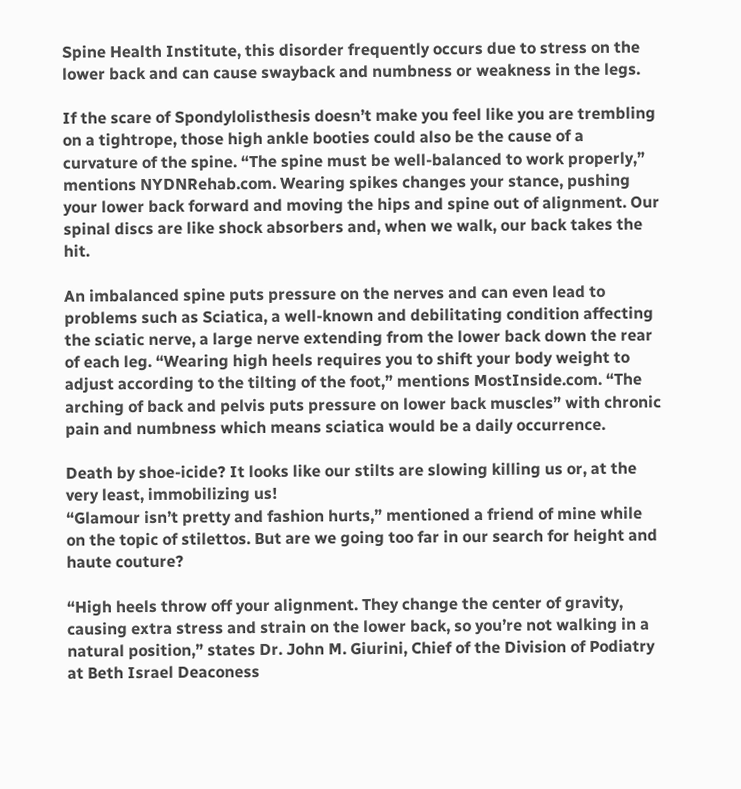Spine Health Institute, this disorder frequently occurs due to stress on the lower back and can cause swayback and numbness or weakness in the legs.

If the scare of Spondylolisthesis doesn’t make you feel like you are trembling on a tightrope, those high ankle booties could also be the cause of a curvature of the spine. “The spine must be well-balanced to work properly,” mentions NYDNRehab.com. Wearing spikes changes your stance, pushing your lower back forward and moving the hips and spine out of alignment. Our spinal discs are like shock absorbers and, when we walk, our back takes the hit.

An imbalanced spine puts pressure on the nerves and can even lead to problems such as Sciatica, a well-known and debilitating condition affecting the sciatic nerve, a large nerve extending from the lower back down the rear of each leg. “Wearing high heels requires you to shift your body weight to adjust according to the tilting of the foot,” mentions MostInside.com. “The arching of back and pelvis puts pressure on lower back muscles” with chronic pain and numbness which means sciatica would be a daily occurrence.

Death by shoe-icide? It looks like our stilts are slowing killing us or, at the very least, immobilizing us!
“Glamour isn’t pretty and fashion hurts,” mentioned a friend of mine while on the topic of stilettos. But are we going too far in our search for height and haute couture?

“High heels throw off your alignment. They change the center of gravity, causing extra stress and strain on the lower back, so you’re not walking in a natural position,” states Dr. John M. Giurini, Chief of the Division of Podiatry at Beth Israel Deaconess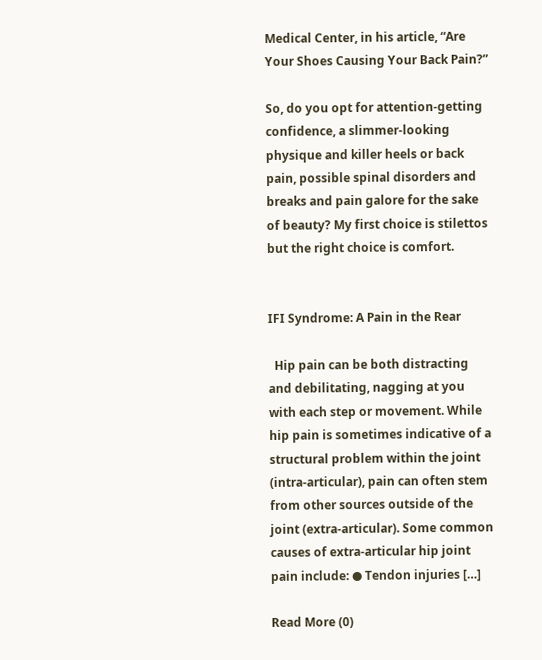Medical Center, in his article, “Are Your Shoes Causing Your Back Pain?”

So, do you opt for attention-getting confidence, a slimmer-looking physique and killer heels or back pain, possible spinal disorders and breaks and pain galore for the sake of beauty? My first choice is stilettos but the right choice is comfort.


IFI Syndrome: A Pain in the Rear

  Hip pain can be both distracting and debilitating, nagging at you with each step or movement. While hip pain is sometimes indicative of a structural problem within the joint (intra-articular), pain can often stem from other sources outside of the joint (extra-articular). Some common causes of extra-articular hip joint pain include: ● Tendon injuries […]

Read More (0)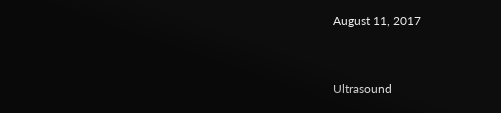August 11, 2017


Ultrasound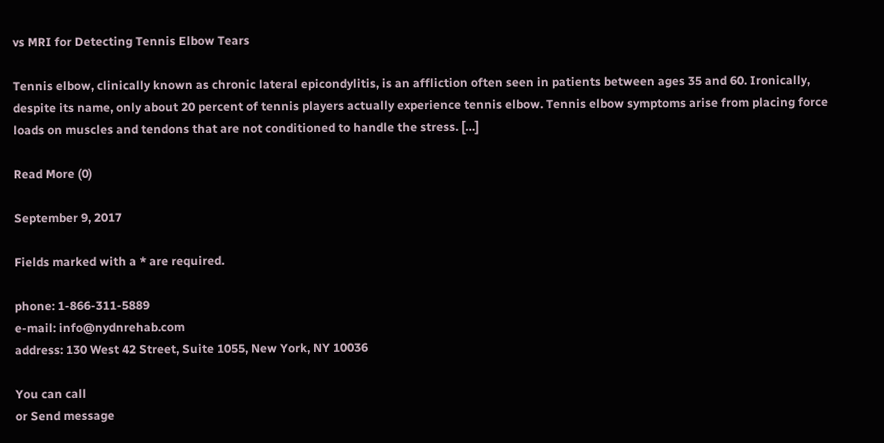vs MRI for Detecting Tennis Elbow Tears

Tennis elbow, clinically known as chronic lateral epicondylitis, is an affliction often seen in patients between ages 35 and 60. Ironically, despite its name, only about 20 percent of tennis players actually experience tennis elbow. Tennis elbow symptoms arise from placing force loads on muscles and tendons that are not conditioned to handle the stress. […]

Read More (0)

September 9, 2017

Fields marked with a * are required.

phone: 1-866-311-5889
e-mail: info@nydnrehab.com
address: 130 West 42 Street, Suite 1055, New York, NY 10036

You can call
or Send message